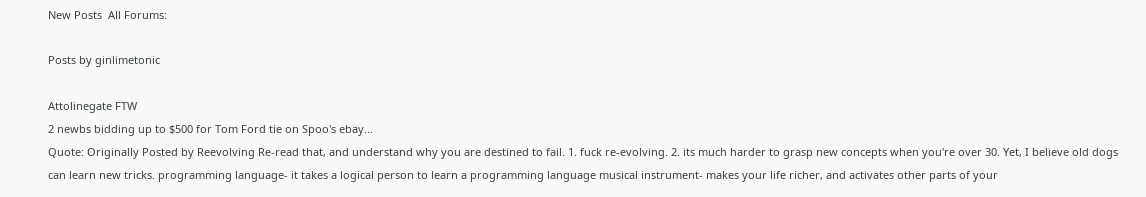New Posts  All Forums:

Posts by ginlimetonic

Attolinegate FTW
2 newbs bidding up to $500 for Tom Ford tie on Spoo's ebay...
Quote: Originally Posted by Reevolving Re-read that, and understand why you are destined to fail. 1. fuck re-evolving. 2. its much harder to grasp new concepts when you're over 30. Yet, I believe old dogs can learn new tricks. programming language- it takes a logical person to learn a programming language musical instrument- makes your life richer, and activates other parts of your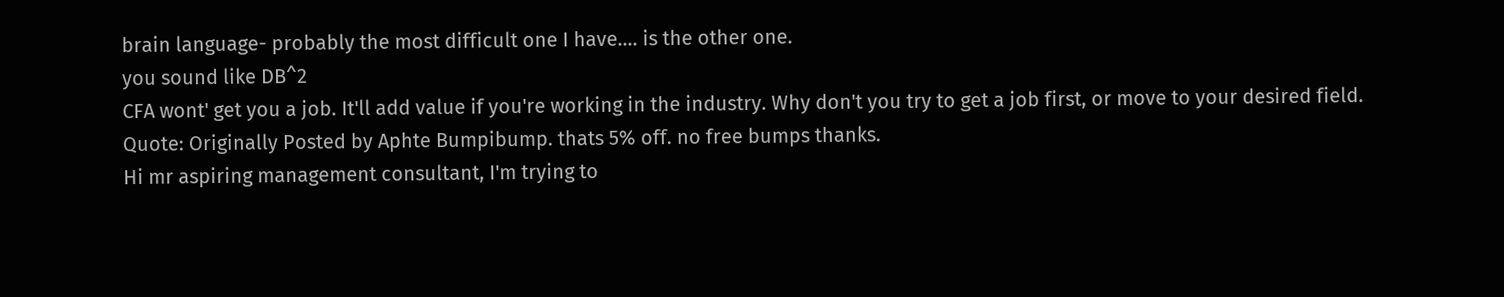brain language- probably the most difficult one I have.... is the other one.
you sound like DB^2
CFA wont' get you a job. It'll add value if you're working in the industry. Why don't you try to get a job first, or move to your desired field.
Quote: Originally Posted by Aphte Bumpibump. thats 5% off. no free bumps thanks.
Hi mr aspiring management consultant, I'm trying to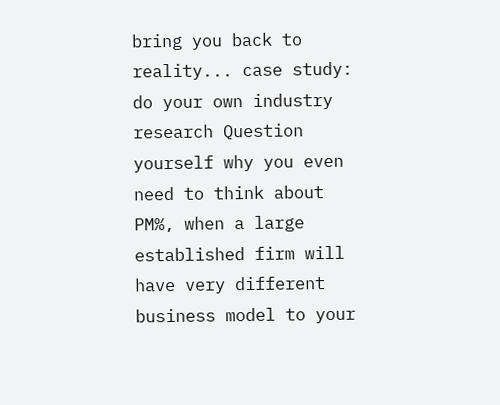bring you back to reality... case study: do your own industry research Question yourself why you even need to think about PM%, when a large established firm will have very different business model to your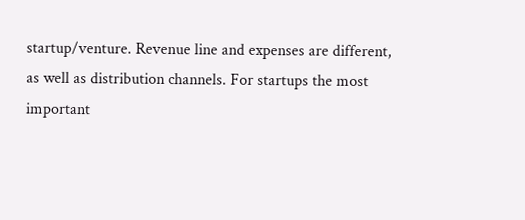startup/venture. Revenue line and expenses are different, as well as distribution channels. For startups the most important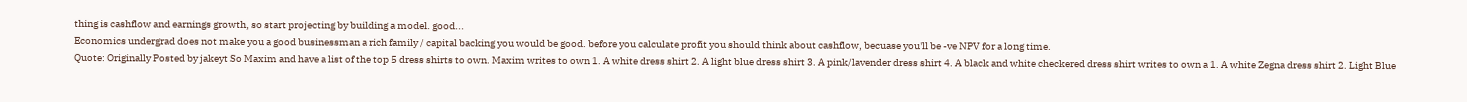thing is cashflow and earnings growth, so start projecting by building a model. good...
Economics undergrad does not make you a good businessman a rich family / capital backing you would be good. before you calculate profit you should think about cashflow, becuase you'll be -ve NPV for a long time.
Quote: Originally Posted by jakeyt So Maxim and have a list of the top 5 dress shirts to own. Maxim writes to own 1. A white dress shirt 2. A light blue dress shirt 3. A pink/lavender dress shirt 4. A black and white checkered dress shirt writes to own a 1. A white Zegna dress shirt 2. Light Blue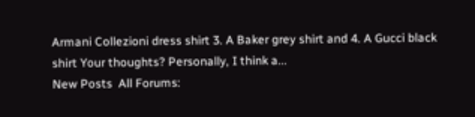Armani Collezioni dress shirt 3. A Baker grey shirt and 4. A Gucci black shirt Your thoughts? Personally, I think a...
New Posts  All Forums: